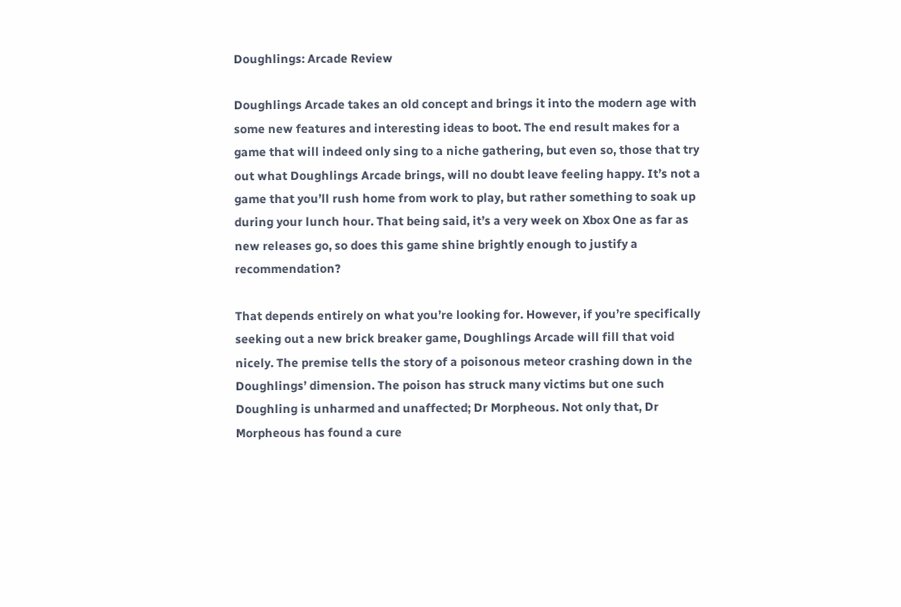Doughlings: Arcade Review

Doughlings Arcade takes an old concept and brings it into the modern age with some new features and interesting ideas to boot. The end result makes for a game that will indeed only sing to a niche gathering, but even so, those that try out what Doughlings Arcade brings, will no doubt leave feeling happy. It’s not a game that you’ll rush home from work to play, but rather something to soak up during your lunch hour. That being said, it’s a very week on Xbox One as far as new releases go, so does this game shine brightly enough to justify a recommendation?

That depends entirely on what you’re looking for. However, if you’re specifically seeking out a new brick breaker game, Doughlings Arcade will fill that void nicely. The premise tells the story of a poisonous meteor crashing down in the Doughlings’ dimension. The poison has struck many victims but one such Doughling is unharmed and unaffected; Dr Morpheous. Not only that, Dr Morpheous has found a cure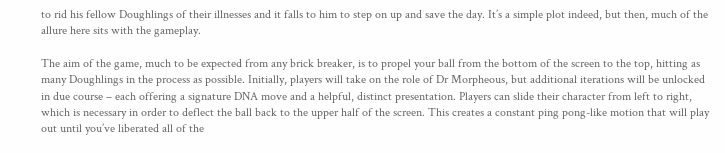to rid his fellow Doughlings of their illnesses and it falls to him to step on up and save the day. It’s a simple plot indeed, but then, much of the allure here sits with the gameplay.

The aim of the game, much to be expected from any brick breaker, is to propel your ball from the bottom of the screen to the top, hitting as many Doughlings in the process as possible. Initially, players will take on the role of Dr Morpheous, but additional iterations will be unlocked in due course – each offering a signature DNA move and a helpful, distinct presentation. Players can slide their character from left to right, which is necessary in order to deflect the ball back to the upper half of the screen. This creates a constant ping pong-like motion that will play out until you’ve liberated all of the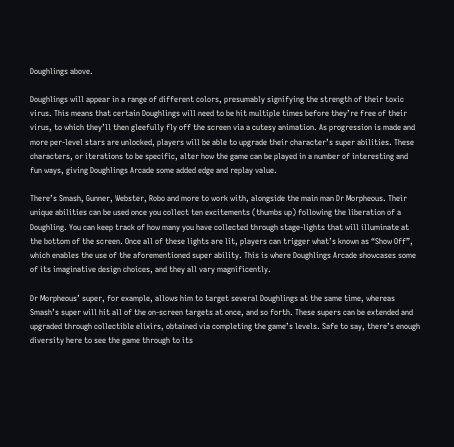Doughlings above.

Doughlings will appear in a range of different colors, presumably signifying the strength of their toxic virus. This means that certain Doughlings will need to be hit multiple times before they’re free of their virus, to which they’ll then gleefully fly off the screen via a cutesy animation. As progression is made and more per-level stars are unlocked, players will be able to upgrade their character’s super abilities. These characters, or iterations to be specific, alter how the game can be played in a number of interesting and fun ways, giving Doughlings Arcade some added edge and replay value.

There’s Smash, Gunner, Webster, Robo and more to work with, alongside the main man Dr Morpheous. Their unique abilities can be used once you collect ten excitements (thumbs up) following the liberation of a Doughling. You can keep track of how many you have collected through stage-lights that will illuminate at the bottom of the screen. Once all of these lights are lit, players can trigger what’s known as “Show Off”, which enables the use of the aforementioned super ability. This is where Doughlings Arcade showcases some of its imaginative design choices, and they all vary magnificently.

Dr Morpheous’ super, for example, allows him to target several Doughlings at the same time, whereas Smash’s super will hit all of the on-screen targets at once, and so forth. These supers can be extended and upgraded through collectible elixirs, obtained via completing the game’s levels. Safe to say, there’s enough diversity here to see the game through to its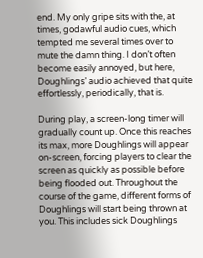end. My only gripe sits with the, at times, godawful audio cues, which tempted me several times over to mute the damn thing. I don’t often become easily annoyed, but here, Doughlings’ audio achieved that quite effortlessly, periodically, that is.

During play, a screen-long timer will gradually count up. Once this reaches its max, more Doughlings will appear on-screen, forcing players to clear the screen as quickly as possible before being flooded out. Throughout the course of the game, different forms of Doughlings will start being thrown at you. This includes sick Doughlings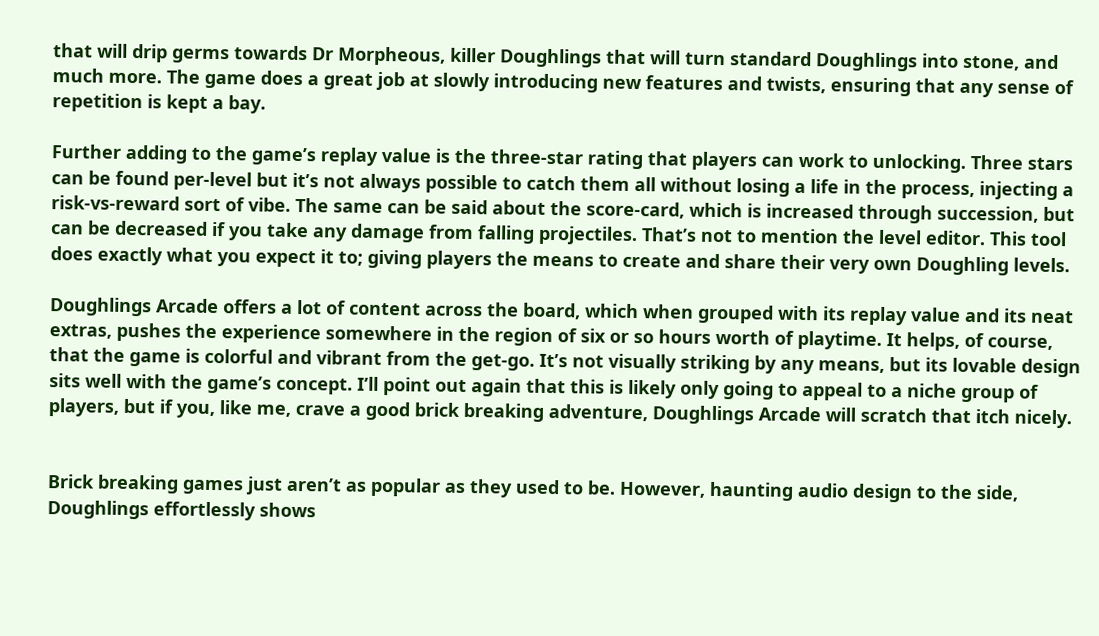that will drip germs towards Dr Morpheous, killer Doughlings that will turn standard Doughlings into stone, and much more. The game does a great job at slowly introducing new features and twists, ensuring that any sense of repetition is kept a bay.

Further adding to the game’s replay value is the three-star rating that players can work to unlocking. Three stars can be found per-level but it’s not always possible to catch them all without losing a life in the process, injecting a risk-vs-reward sort of vibe. The same can be said about the score-card, which is increased through succession, but can be decreased if you take any damage from falling projectiles. That’s not to mention the level editor. This tool does exactly what you expect it to; giving players the means to create and share their very own Doughling levels.

Doughlings Arcade offers a lot of content across the board, which when grouped with its replay value and its neat extras, pushes the experience somewhere in the region of six or so hours worth of playtime. It helps, of course, that the game is colorful and vibrant from the get-go. It’s not visually striking by any means, but its lovable design sits well with the game’s concept. I’ll point out again that this is likely only going to appeal to a niche group of players, but if you, like me, crave a good brick breaking adventure, Doughlings Arcade will scratch that itch nicely.


Brick breaking games just aren’t as popular as they used to be. However, haunting audio design to the side, Doughlings effortlessly shows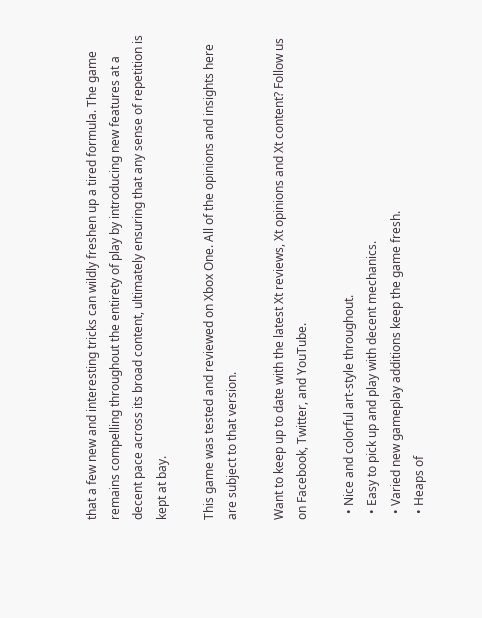that a few new and interesting tricks can wildly freshen up a tired formula. The game remains compelling throughout the entirety of play by introducing new features at a decent pace across its broad content, ultimately ensuring that any sense of repetition is kept at bay.

This game was tested and reviewed on Xbox One. All of the opinions and insights here are subject to that version.

Want to keep up to date with the latest Xt reviews, Xt opinions and Xt content? Follow us on Facebook, Twitter, and YouTube.

  • Nice and colorful art-style throughout.
  • Easy to pick up and play with decent mechanics.
  • Varied new gameplay additions keep the game fresh.
  • Heaps of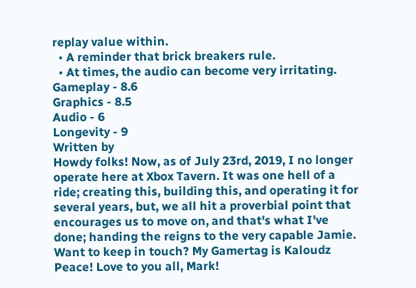replay value within.
  • A reminder that brick breakers rule.
  • At times, the audio can become very irritating.
Gameplay - 8.6
Graphics - 8.5
Audio - 6
Longevity - 9
Written by
Howdy folks! Now, as of July 23rd, 2019, I no longer operate here at Xbox Tavern. It was one hell of a ride; creating this, building this, and operating it for several years, but, we all hit a proverbial point that encourages us to move on, and that's what I've done; handing the reigns to the very capable Jamie. Want to keep in touch? My Gamertag is Kaloudz Peace! Love to you all, Mark!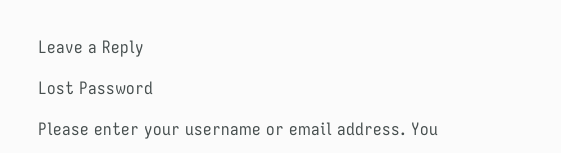Leave a Reply

Lost Password

Please enter your username or email address. You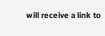will receive a link to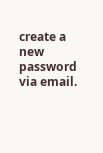create a new password via email.